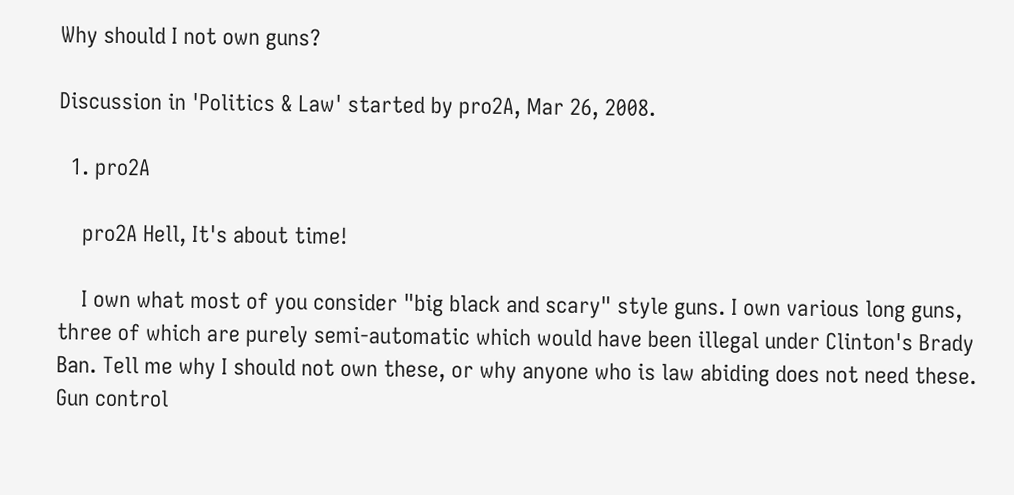Why should I not own guns?

Discussion in 'Politics & Law' started by pro2A, Mar 26, 2008.

  1. pro2A

    pro2A Hell, It's about time!

    I own what most of you consider "big black and scary" style guns. I own various long guns, three of which are purely semi-automatic which would have been illegal under Clinton's Brady Ban. Tell me why I should not own these, or why anyone who is law abiding does not need these. Gun control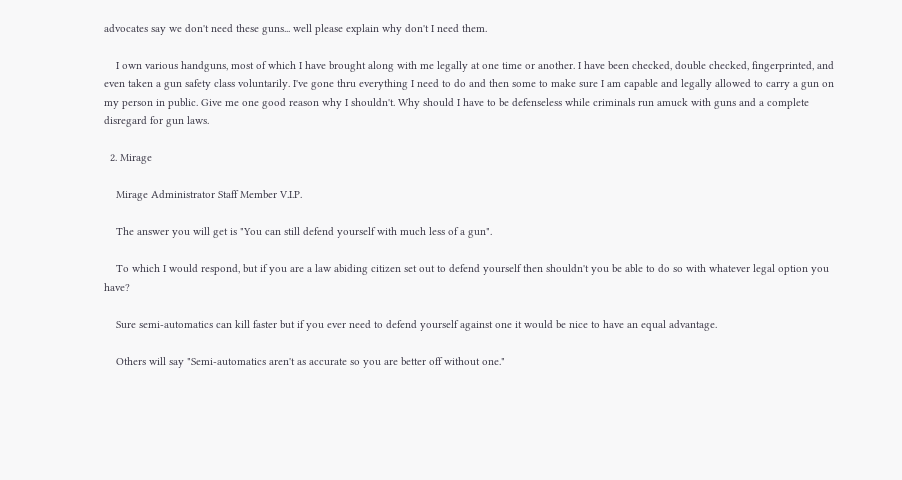advocates say we don't need these guns... well please explain why don't I need them.

    I own various handguns, most of which I have brought along with me legally at one time or another. I have been checked, double checked, fingerprinted, and even taken a gun safety class voluntarily. I've gone thru everything I need to do and then some to make sure I am capable and legally allowed to carry a gun on my person in public. Give me one good reason why I shouldn't. Why should I have to be defenseless while criminals run amuck with guns and a complete disregard for gun laws.

  2. Mirage

    Mirage Administrator Staff Member V.I.P.

    The answer you will get is "You can still defend yourself with much less of a gun".

    To which I would respond, but if you are a law abiding citizen set out to defend yourself then shouldn't you be able to do so with whatever legal option you have?

    Sure semi-automatics can kill faster but if you ever need to defend yourself against one it would be nice to have an equal advantage.

    Others will say "Semi-automatics aren't as accurate so you are better off without one."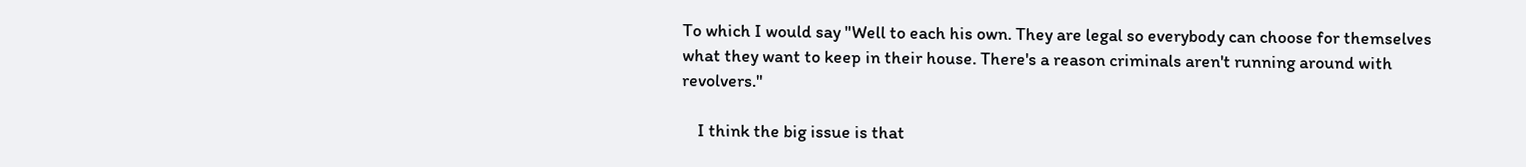To which I would say "Well to each his own. They are legal so everybody can choose for themselves what they want to keep in their house. There's a reason criminals aren't running around with revolvers."

    I think the big issue is that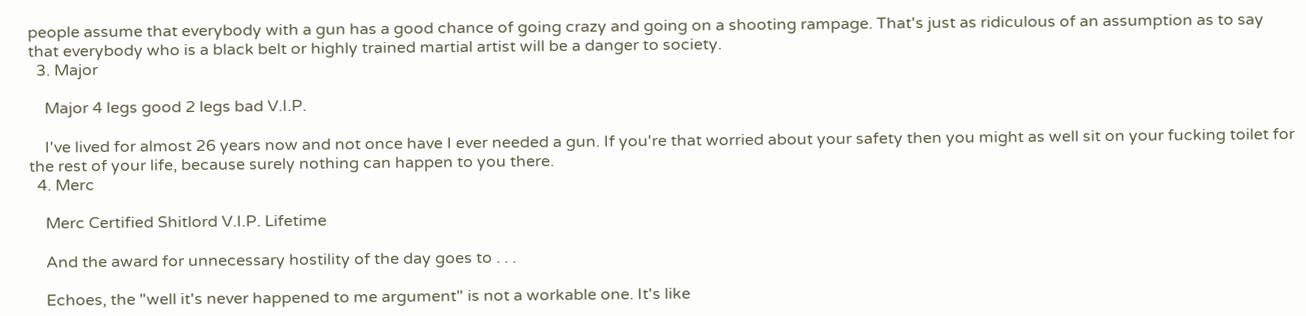people assume that everybody with a gun has a good chance of going crazy and going on a shooting rampage. That's just as ridiculous of an assumption as to say that everybody who is a black belt or highly trained martial artist will be a danger to society.
  3. Major

    Major 4 legs good 2 legs bad V.I.P.

    I've lived for almost 26 years now and not once have I ever needed a gun. If you're that worried about your safety then you might as well sit on your fucking toilet for the rest of your life, because surely nothing can happen to you there.
  4. Merc

    Merc Certified Shitlord V.I.P. Lifetime

    And the award for unnecessary hostility of the day goes to . . .

    Echoes, the "well it's never happened to me argument" is not a workable one. It's like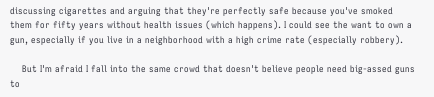discussing cigarettes and arguing that they're perfectly safe because you've smoked them for fifty years without health issues (which happens). I could see the want to own a gun, especially if you live in a neighborhood with a high crime rate (especially robbery).

    But I'm afraid I fall into the same crowd that doesn't believe people need big-assed guns to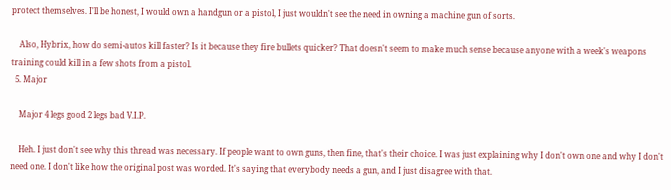protect themselves. I'll be honest, I would own a handgun or a pistol, I just wouldn't see the need in owning a machine gun of sorts.

    Also, Hybrix, how do semi-autos kill faster? Is it because they fire bullets quicker? That doesn't seem to make much sense because anyone with a week's weapons training could kill in a few shots from a pistol.
  5. Major

    Major 4 legs good 2 legs bad V.I.P.

    Heh. I just don't see why this thread was necessary. If people want to own guns, then fine, that's their choice. I was just explaining why I don't own one and why I don't need one. I don't like how the original post was worded. It's saying that everybody needs a gun, and I just disagree with that.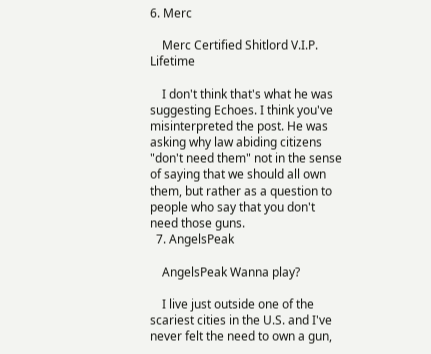6. Merc

    Merc Certified Shitlord V.I.P. Lifetime

    I don't think that's what he was suggesting Echoes. I think you've misinterpreted the post. He was asking why law abiding citizens "don't need them" not in the sense of saying that we should all own them, but rather as a question to people who say that you don't need those guns.
  7. AngelsPeak

    AngelsPeak Wanna play?

    I live just outside one of the scariest cities in the U.S. and I've never felt the need to own a gun,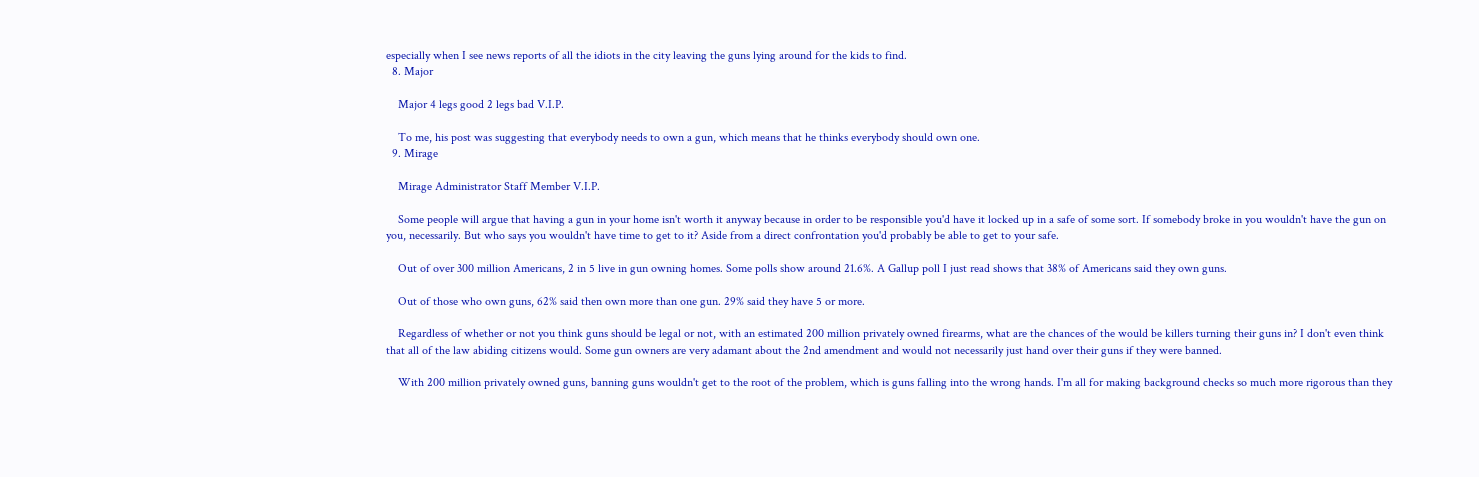especially when I see news reports of all the idiots in the city leaving the guns lying around for the kids to find.
  8. Major

    Major 4 legs good 2 legs bad V.I.P.

    To me, his post was suggesting that everybody needs to own a gun, which means that he thinks everybody should own one.
  9. Mirage

    Mirage Administrator Staff Member V.I.P.

    Some people will argue that having a gun in your home isn't worth it anyway because in order to be responsible you'd have it locked up in a safe of some sort. If somebody broke in you wouldn't have the gun on you, necessarily. But who says you wouldn't have time to get to it? Aside from a direct confrontation you'd probably be able to get to your safe.

    Out of over 300 million Americans, 2 in 5 live in gun owning homes. Some polls show around 21.6%. A Gallup poll I just read shows that 38% of Americans said they own guns.

    Out of those who own guns, 62% said then own more than one gun. 29% said they have 5 or more.

    Regardless of whether or not you think guns should be legal or not, with an estimated 200 million privately owned firearms, what are the chances of the would be killers turning their guns in? I don't even think that all of the law abiding citizens would. Some gun owners are very adamant about the 2nd amendment and would not necessarily just hand over their guns if they were banned.

    With 200 million privately owned guns, banning guns wouldn't get to the root of the problem, which is guns falling into the wrong hands. I'm all for making background checks so much more rigorous than they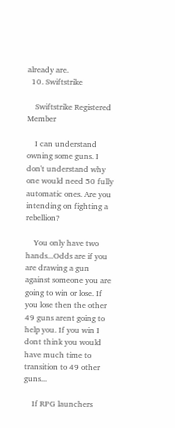already are.
  10. Swiftstrike

    Swiftstrike Registered Member

    I can understand owning some guns. I don't understand why one would need 50 fully automatic ones. Are you intending on fighting a rebellion?

    You only have two hands...Odds are if you are drawing a gun against someone you are going to win or lose. If you lose then the other 49 guns arent going to help you. If you win I dont think you would have much time to transition to 49 other guns...

    If RPG launchers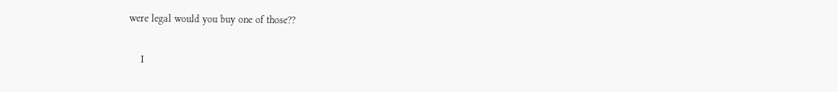were legal would you buy one of those??

    I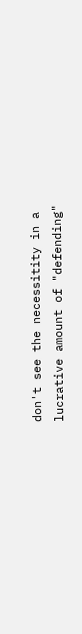don't see the necessitity in a lucrative amount of "defending"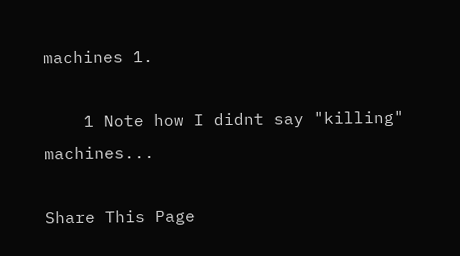machines 1.

    1 Note how I didnt say "killing" machines...

Share This Page